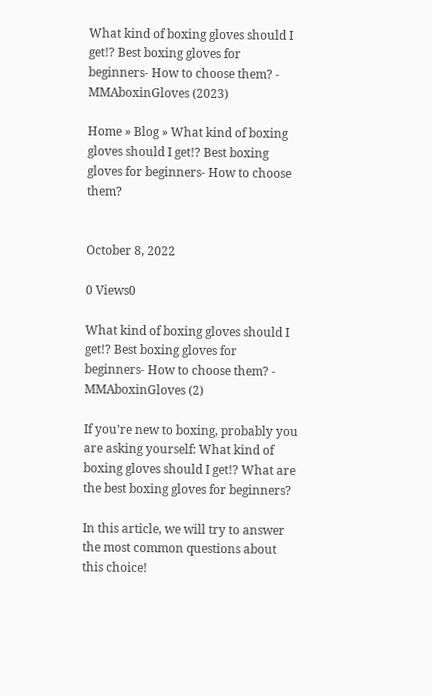What kind of boxing gloves should I get!? Best boxing gloves for beginners- How to choose them? - MMAboxinGloves (2023)

Home » Blog » What kind of boxing gloves should I get!? Best boxing gloves for beginners- How to choose them?


October 8, 2022

0 Views0

What kind of boxing gloves should I get!? Best boxing gloves for beginners- How to choose them? - MMAboxinGloves (2)

If you’re new to boxing, probably you are asking yourself: What kind of boxing gloves should I get!? What are the best boxing gloves for beginners?

In this article, we will try to answer the most common questions about this choice!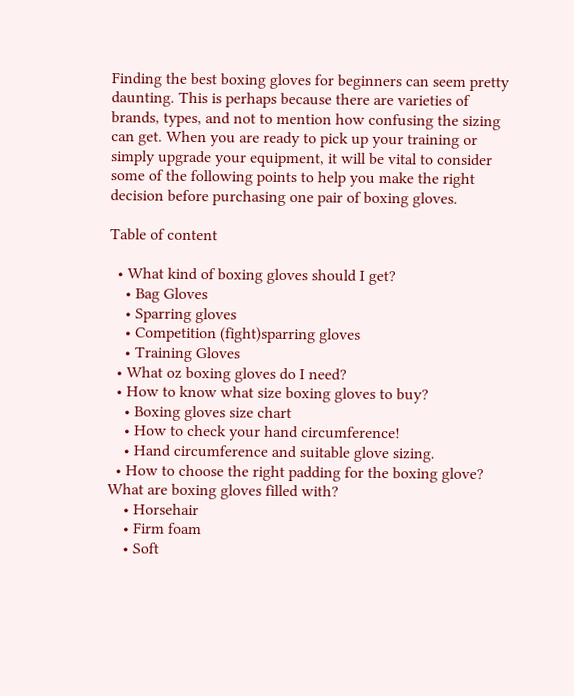Finding the best boxing gloves for beginners can seem pretty daunting. This is perhaps because there are varieties of brands, types, and not to mention how confusing the sizing can get. When you are ready to pick up your training or simply upgrade your equipment, it will be vital to consider some of the following points to help you make the right decision before purchasing one pair of boxing gloves.

Table of content

  • What kind of boxing gloves should I get?
    • Bag Gloves
    • Sparring gloves
    • Competition (fight)sparring gloves
    • Training Gloves
  • What oz boxing gloves do I need?
  • How to know what size boxing gloves to buy?
    • Boxing gloves size chart
    • How to check your hand circumference!
    • Hand circumference and suitable glove sizing.
  • How to choose the right padding for the boxing glove? What are boxing gloves filled with?
    • Horsehair
    • Firm foam
    • Soft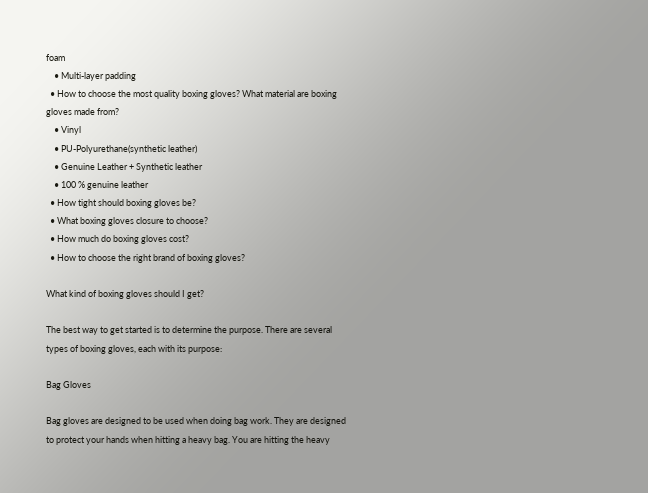foam
    • Multi-layer padding
  • How to choose the most quality boxing gloves? What material are boxing gloves made from?
    • Vinyl
    • PU-Polyurethane(synthetic leather)
    • Genuine Leather + Synthetic leather
    • 100 % genuine leather
  • How tight should boxing gloves be?
  • What boxing gloves closure to choose?
  • How much do boxing gloves cost?
  • How to choose the right brand of boxing gloves?

What kind of boxing gloves should I get?

The best way to get started is to determine the purpose. There are several types of boxing gloves, each with its purpose:

Bag Gloves

Bag gloves are designed to be used when doing bag work. They are designed to protect your hands when hitting a heavy bag. You are hitting the heavy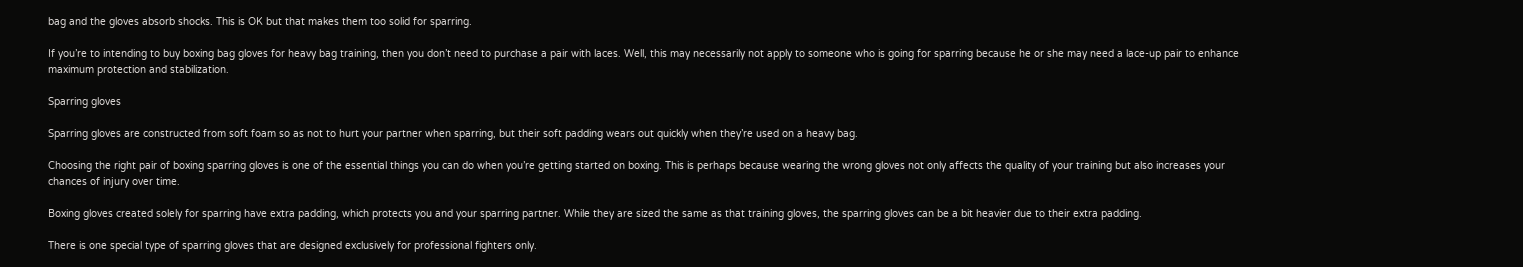bag and the gloves absorb shocks. This is OK but that makes them too solid for sparring.

If you’re to intending to buy boxing bag gloves for heavy bag training, then you don’t need to purchase a pair with laces. Well, this may necessarily not apply to someone who is going for sparring because he or she may need a lace-up pair to enhance maximum protection and stabilization.

Sparring gloves

Sparring gloves are constructed from soft foam so as not to hurt your partner when sparring, but their soft padding wears out quickly when they’re used on a heavy bag.

Choosing the right pair of boxing sparring gloves is one of the essential things you can do when you’re getting started on boxing. This is perhaps because wearing the wrong gloves not only affects the quality of your training but also increases your chances of injury over time.

Boxing gloves created solely for sparring have extra padding, which protects you and your sparring partner. While they are sized the same as that training gloves, the sparring gloves can be a bit heavier due to their extra padding.

There is one special type of sparring gloves that are designed exclusively for professional fighters only.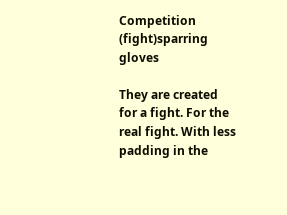Competition (fight)sparring gloves

They are created for a fight. For the real fight. With less padding in the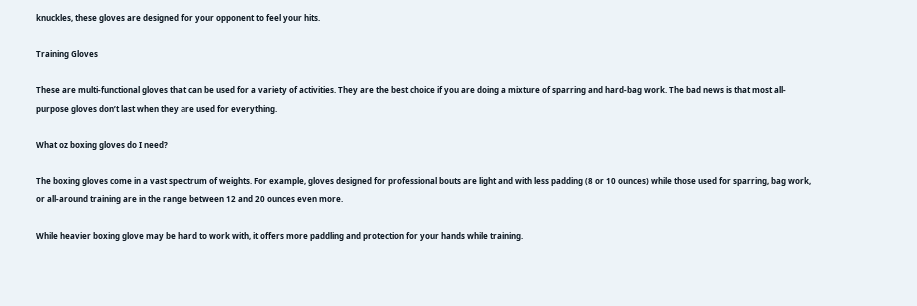knuckles, these gloves are designed for your opponent to feel your hits.

Training Gloves

These are multi-functional gloves that can be used for a variety of activities. They are the best choice if you are doing a mixture of sparring and hard-bag work. The bad news is that most all-purpose gloves don’t last when they аre used for everything.

What oz boxing gloves do I need?

The boxing gloves come in a vast spectrum of weights. For example, gloves designed for professional bouts are light and with less padding (8 or 10 ounces) while those used for sparring, bag work, or all-around training are in the range between 12 and 20 ounces even more.

While heavier boxing glove may be hard to work with, it offers more paddling and protection for your hands while training.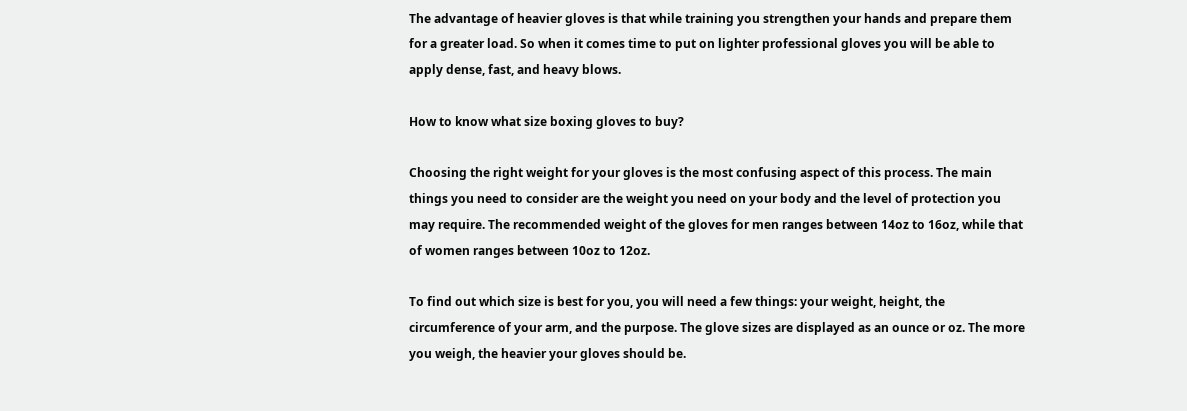The advantage of heavier gloves is that while training you strengthen your hands and prepare them for a greater load. So when it comes time to put on lighter professional gloves you will be able to apply dense, fast, and heavy blows.

How to know what size boxing gloves to buy?

Choosing the right weight for your gloves is the most confusing aspect of this process. The main things you need to consider are the weight you need on your body and the level of protection you may require. The recommended weight of the gloves for men ranges between 14oz to 16oz, while that of women ranges between 10oz to 12oz.

To find out which size is best for you, you will need a few things: your weight, height, the circumference of your arm, and the purpose. The glove sizes are displayed as an ounce or oz. The more you weigh, the heavier your gloves should be.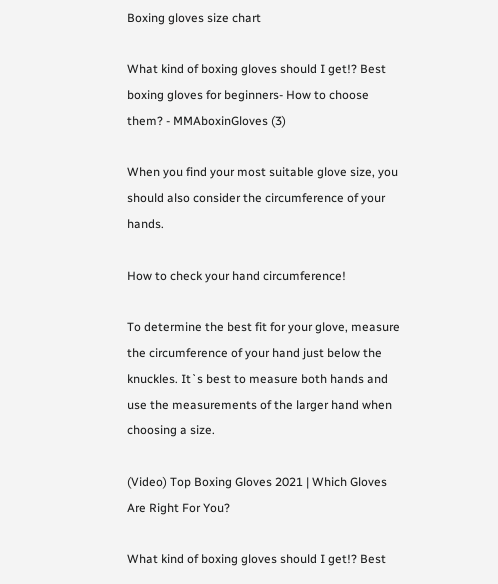Boxing gloves size chart

What kind of boxing gloves should I get!? Best boxing gloves for beginners- How to choose them? - MMAboxinGloves (3)

When you find your most suitable glove size, you should also consider the circumference of your hands.

How to check your hand circumference!

To determine the best fit for your glove, measure the circumference of your hand just below the knuckles. It`s best to measure both hands and use the measurements of the larger hand when choosing a size.

(Video) Top Boxing Gloves 2021 | Which Gloves Are Right For You?

What kind of boxing gloves should I get!? Best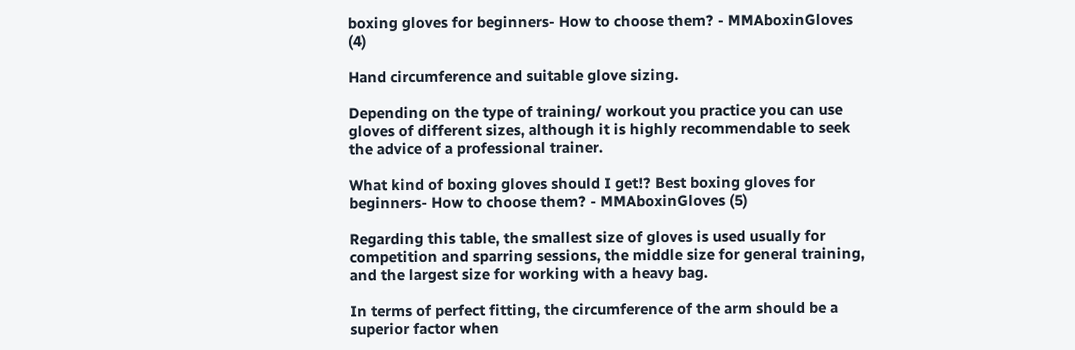boxing gloves for beginners- How to choose them? - MMAboxinGloves (4)

Hand circumference and suitable glove sizing.

Depending on the type of training/ workout you practice you can use gloves of different sizes, although it is highly recommendable to seek the advice of a professional trainer.

What kind of boxing gloves should I get!? Best boxing gloves for beginners- How to choose them? - MMAboxinGloves (5)

Regarding this table, the smallest size of gloves is used usually for competition and sparring sessions, the middle size for general training, and the largest size for working with a heavy bag.

In terms of perfect fitting, the circumference of the arm should be a superior factor when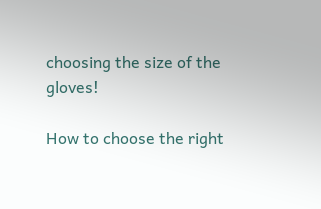choosing the size of the gloves!

How to choose the right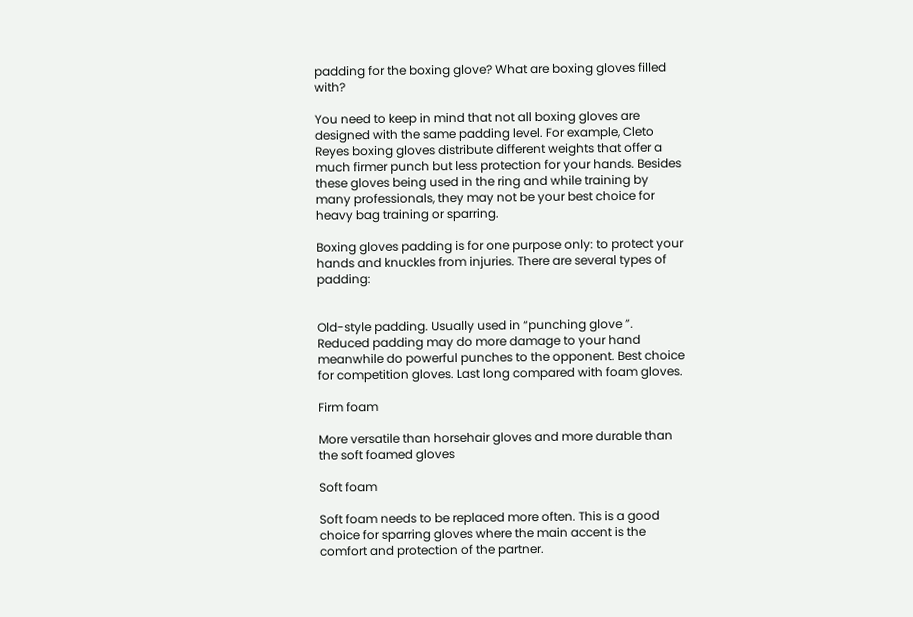padding for the boxing glove? What are boxing gloves filled with?

You need to keep in mind that not all boxing gloves are designed with the same padding level. For example, Cleto Reyes boxing gloves distribute different weights that offer a much firmer punch but less protection for your hands. Besides these gloves being used in the ring and while training by many professionals, they may not be your best choice for heavy bag training or sparring.

Boxing gloves padding is for one purpose only: to protect your hands and knuckles from injuries. There are several types of padding:


Old-style padding. Usually used in “punching glove ”. Reduced padding may do more damage to your hand meanwhile do powerful punches to the opponent. Best choice for competition gloves. Last long compared with foam gloves.

Firm foam

More versatile than horsehair gloves and more durable than the soft foamed gloves

Soft foam

Soft foam needs to be replaced more often. This is a good choice for sparring gloves where the main accent is the comfort and protection of the partner.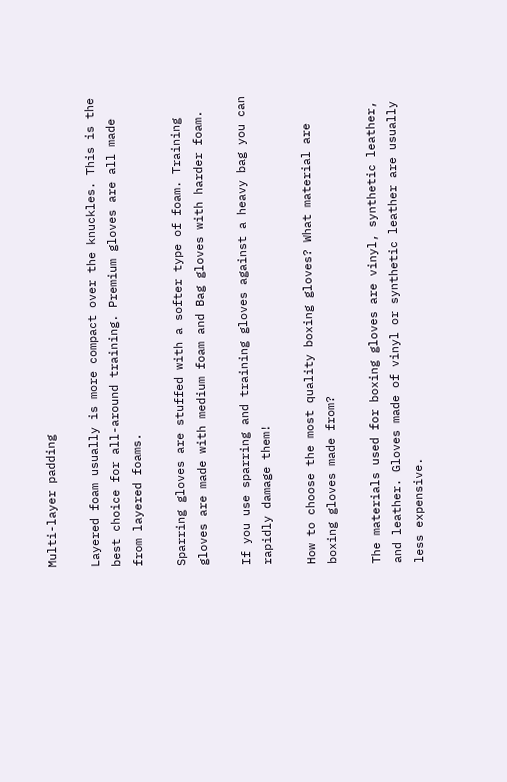Multi-layer padding

Layered foam usually is more compact over the knuckles. This is the best choice for all-around training. Premium gloves are all made from layered foams.

Sparring gloves are stuffed with a softer type of foam. Training gloves are made with medium foam and Bag gloves with harder foam.

If you use sparring and training gloves against a heavy bag you can rapidly damage them!

How to choose the most quality boxing gloves? What material are boxing gloves made from?

The materials used for boxing gloves are vinyl, synthetic leather, and leather. Gloves made of vinyl or synthetic leather are usually less expensive.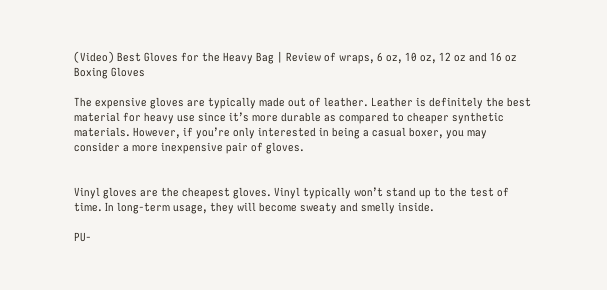(Video) Best Gloves for the Heavy Bag | Review of wraps, 6 oz, 10 oz, 12 oz and 16 oz Boxing Gloves

The expensive gloves are typically made out of leather. Leather is definitely the best material for heavy use since it’s more durable as compared to cheaper synthetic materials. However, if you’re only interested in being a casual boxer, you may consider a more inexpensive pair of gloves.


Vinyl gloves are the cheapest gloves. Vinyl typically won’t stand up to the test of time. In long-term usage, they will become sweaty and smelly inside.

PU-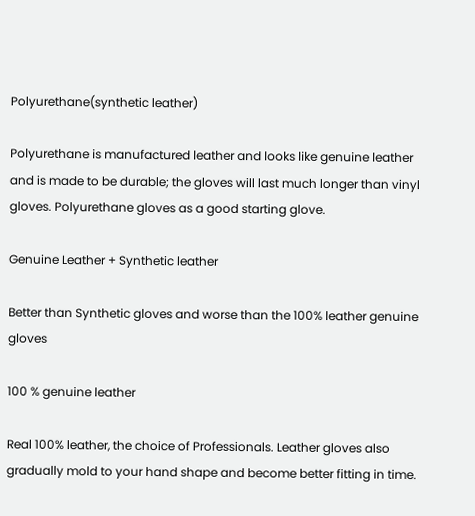Polyurethane(synthetic leather)

Polyurethane is manufactured leather and looks like genuine leather and is made to be durable; the gloves will last much longer than vinyl gloves. Polyurethane gloves as a good starting glove.

Genuine Leather + Synthetic leather

Better than Synthetic gloves and worse than the 100% leather genuine gloves

100 % genuine leather

Real 100% leather, the choice of Professionals. Leather gloves also gradually mold to your hand shape and become better fitting in time.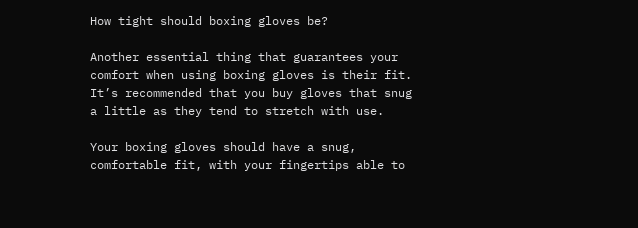How tight should boxing gloves be?

Another essential thing that guarantees your comfort when using boxing gloves is their fit. It’s recommended that you buy gloves that snug a little as they tend to stretch with use.

Your boxing gloves should have a snug, comfortable fit, with your fingertips able to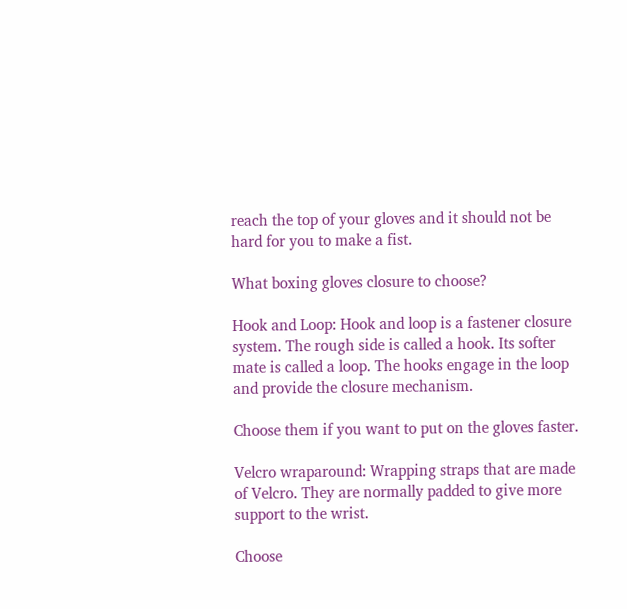reach the top of your gloves and it should not be hard for you to make a fist.

What boxing gloves closure to choose?

Hook and Loop: Hook and loop is a fastener closure system. The rough side is called a hook. Its softer mate is called a loop. The hooks engage in the loop and provide the closure mechanism.

Choose them if you want to put on the gloves faster.

Velcro wraparound: Wrapping straps that are made of Velcro. They are normally padded to give more support to the wrist.

Choose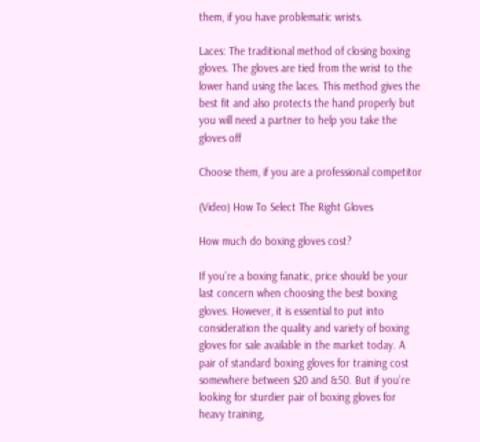them, if you have problematic wrists.

Laces: The traditional method of closing boxing gloves. The gloves are tied from the wrist to the lower hand using the laces. This method gives the best fit and also protects the hand properly but you will need a partner to help you take the gloves off

Choose them, if you are a professional competitor

(Video) How To Select The Right Gloves

How much do boxing gloves cost?

If you’re a boxing fanatic, price should be your last concern when choosing the best boxing gloves. However, it is essential to put into consideration the quality and variety of boxing gloves for sale available in the market today. A pair of standard boxing gloves for training cost somewhere between $20 and &50. But if you’re looking for sturdier pair of boxing gloves for heavy training,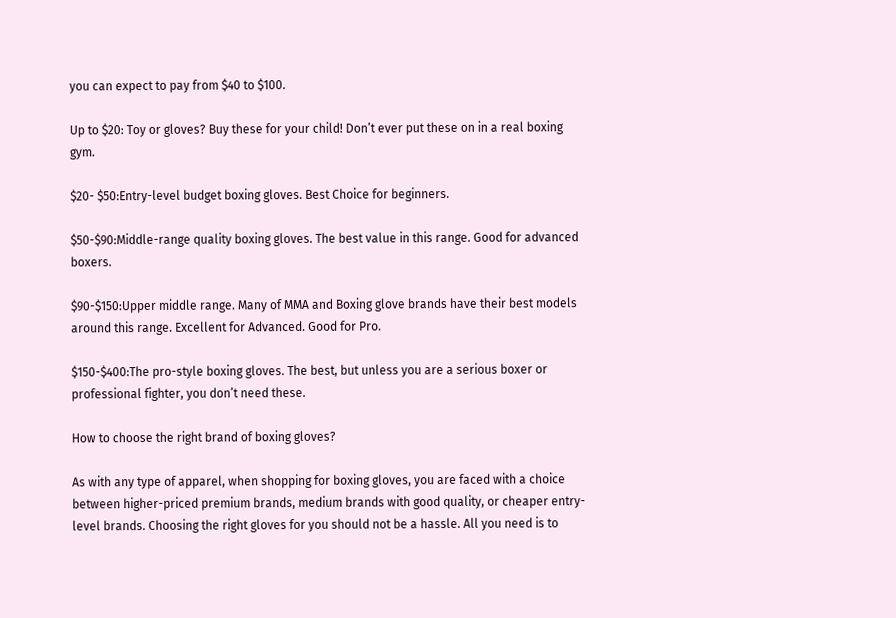you can expect to pay from $40 to $100.

Up to $20: Toy or gloves? Buy these for your child! Don’t ever put these on in a real boxing gym.

$20- $50:Entry-level budget boxing gloves. Best Choice for beginners.

$50-$90:Middle-range quality boxing gloves. The best value in this range. Good for advanced boxers.

$90-$150:Upper middle range. Many of MMA and Boxing glove brands have their best models around this range. Excellent for Advanced. Good for Pro.

$150-$400:The pro-style boxing gloves. The best, but unless you are a serious boxer or professional fighter, you don’t need these.

How to choose the right brand of boxing gloves?

As with any type of apparel, when shopping for boxing gloves, you are faced with a choice between higher-priced premium brands, medium brands with good quality, or cheaper entry-level brands. Choosing the right gloves for you should not be a hassle. All you need is to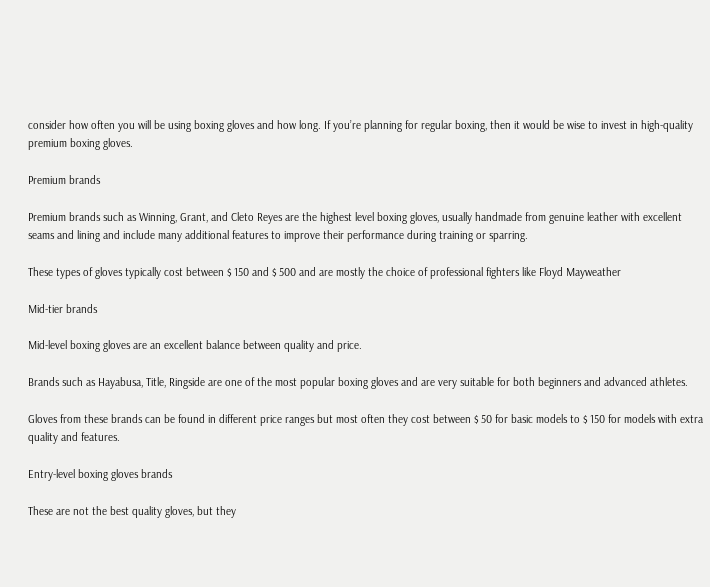consider how often you will be using boxing gloves and how long. If you’re planning for regular boxing, then it would be wise to invest in high-quality premium boxing gloves.

Premium brands

Premium brands such as Winning, Grant, and Cleto Reyes are the highest level boxing gloves, usually handmade from genuine leather with excellent seams and lining and include many additional features to improve their performance during training or sparring.

These types of gloves typically cost between $ 150 and $ 500 and are mostly the choice of professional fighters like Floyd Mayweather

Mid-tier brands

Mid-level boxing gloves are an excellent balance between quality and price.

Brands such as Hayabusa, Title, Ringside are one of the most popular boxing gloves and are very suitable for both beginners and advanced athletes.

Gloves from these brands can be found in different price ranges but most often they cost between $ 50 for basic models to $ 150 for models with extra quality and features.

Entry-level boxing gloves brands

These are not the best quality gloves, but they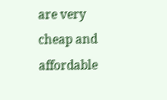are very cheap and affordable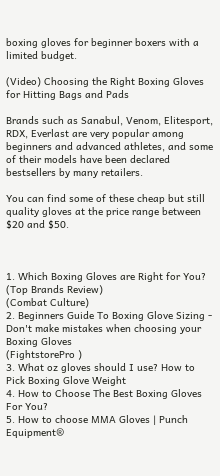boxing gloves for beginner boxers with a limited budget.

(Video) Choosing the Right Boxing Gloves for Hitting Bags and Pads

Brands such as Sanabul, Venom, Elitesport, RDX, Everlast are very popular among beginners and advanced athletes, and some of their models have been declared bestsellers by many retailers.

You can find some of these cheap but still quality gloves at the price range between $20 and $50.



1. Which Boxing Gloves are Right for You? (Top Brands Review)
(Combat Culture)
2. Beginners Guide To Boxing Glove Sizing - Don't make mistakes when choosing your Boxing Gloves
(FightstorePro )
3. What oz gloves should I use? How to Pick Boxing Glove Weight
4. How to Choose The Best Boxing Gloves For You?
5. How to choose MMA Gloves | Punch Equipment®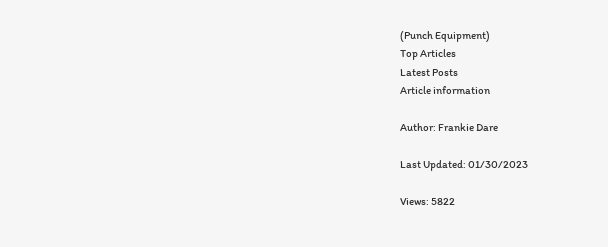(Punch Equipment)
Top Articles
Latest Posts
Article information

Author: Frankie Dare

Last Updated: 01/30/2023

Views: 5822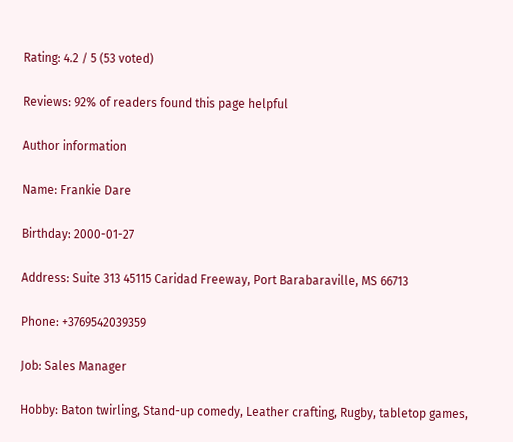Rating: 4.2 / 5 (53 voted)

Reviews: 92% of readers found this page helpful

Author information

Name: Frankie Dare

Birthday: 2000-01-27

Address: Suite 313 45115 Caridad Freeway, Port Barabaraville, MS 66713

Phone: +3769542039359

Job: Sales Manager

Hobby: Baton twirling, Stand-up comedy, Leather crafting, Rugby, tabletop games,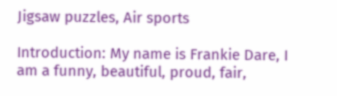Jigsaw puzzles, Air sports

Introduction: My name is Frankie Dare, I am a funny, beautiful, proud, fair,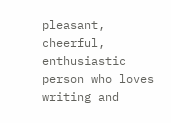pleasant, cheerful, enthusiastic person who loves writing and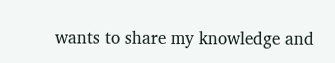wants to share my knowledge and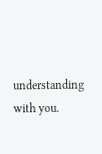understanding with you.